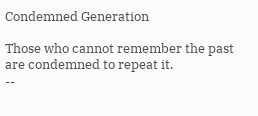Condemned Generation

Those who cannot remember the past are condemned to repeat it.
--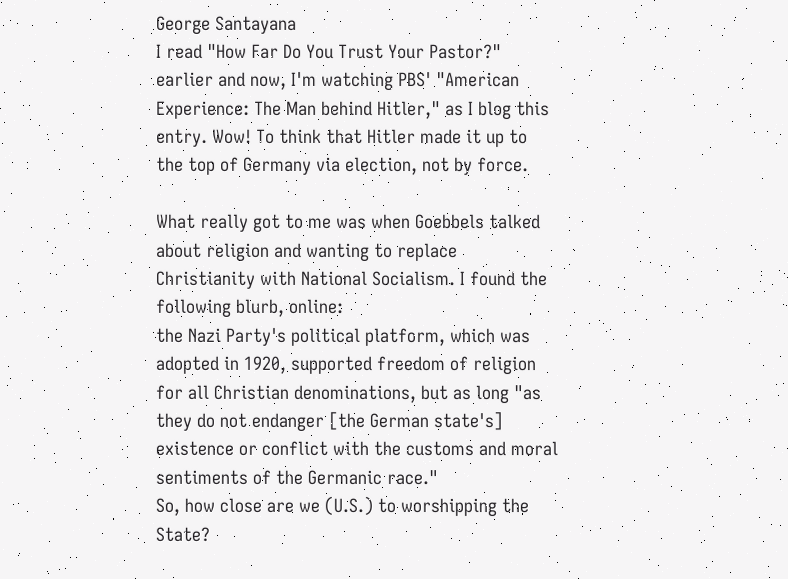George Santayana
I read "How Far Do You Trust Your Pastor?" earlier and now, I'm watching PBS' "American Experience: The Man behind Hitler," as I blog this entry. Wow! To think that Hitler made it up to the top of Germany via election, not by force.

What really got to me was when Goebbels talked about religion and wanting to replace Christianity with National Socialism. I found the following blurb, online:
the Nazi Party's political platform, which was adopted in 1920, supported freedom of religion for all Christian denominations, but as long "as they do not endanger [the German state's] existence or conflict with the customs and moral sentiments of the Germanic race."
So, how close are we (U.S.) to worshipping the State?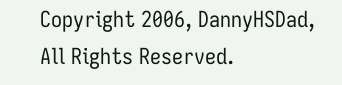Copyright 2006, DannyHSDad, All Rights Reserved.